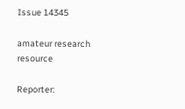Issue 14345

amateur research resource

Reporter: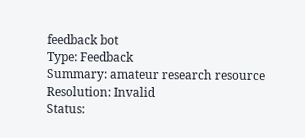feedback bot
Type: Feedback
Summary: amateur research resource
Resolution: Invalid
Status: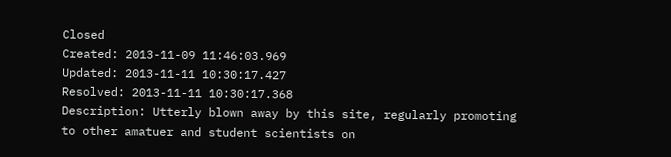Closed
Created: 2013-11-09 11:46:03.969
Updated: 2013-11-11 10:30:17.427
Resolved: 2013-11-11 10:30:17.368
Description: Utterly blown away by this site, regularly promoting to other amatuer and student scientists on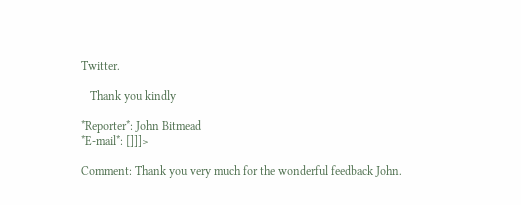Twitter.

   Thank you kindly

*Reporter*: John Bitmead
*E-mail*: []]]>

Comment: Thank you very much for the wonderful feedback John.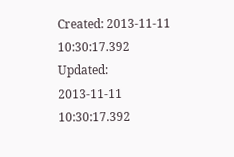Created: 2013-11-11 10:30:17.392
Updated: 2013-11-11 10:30:17.392